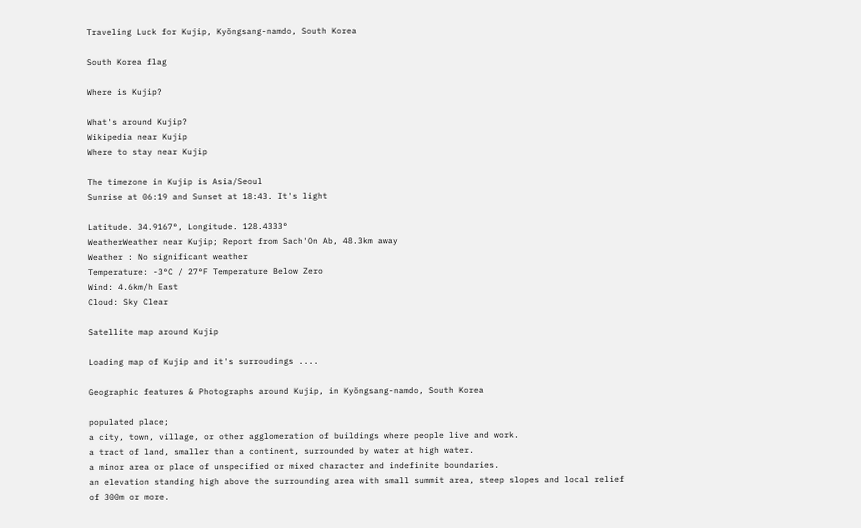Traveling Luck for Kujip, Kyŏngsang-namdo, South Korea

South Korea flag

Where is Kujip?

What's around Kujip?
Wikipedia near Kujip
Where to stay near Kujip

The timezone in Kujip is Asia/Seoul
Sunrise at 06:19 and Sunset at 18:43. It's light

Latitude. 34.9167°, Longitude. 128.4333°
WeatherWeather near Kujip; Report from Sach'On Ab, 48.3km away
Weather : No significant weather
Temperature: -3°C / 27°F Temperature Below Zero
Wind: 4.6km/h East
Cloud: Sky Clear

Satellite map around Kujip

Loading map of Kujip and it's surroudings ....

Geographic features & Photographs around Kujip, in Kyŏngsang-namdo, South Korea

populated place;
a city, town, village, or other agglomeration of buildings where people live and work.
a tract of land, smaller than a continent, surrounded by water at high water.
a minor area or place of unspecified or mixed character and indefinite boundaries.
an elevation standing high above the surrounding area with small summit area, steep slopes and local relief of 300m or more.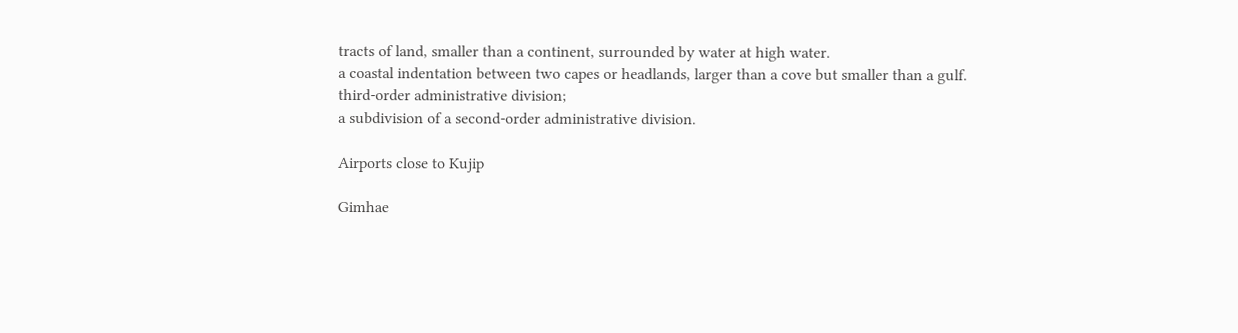tracts of land, smaller than a continent, surrounded by water at high water.
a coastal indentation between two capes or headlands, larger than a cove but smaller than a gulf.
third-order administrative division;
a subdivision of a second-order administrative division.

Airports close to Kujip

Gimhae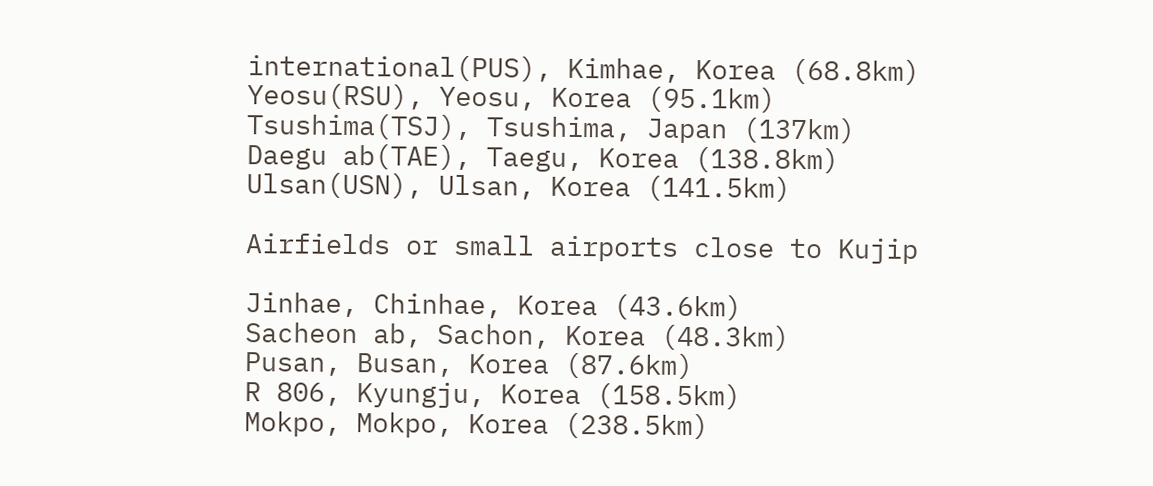international(PUS), Kimhae, Korea (68.8km)
Yeosu(RSU), Yeosu, Korea (95.1km)
Tsushima(TSJ), Tsushima, Japan (137km)
Daegu ab(TAE), Taegu, Korea (138.8km)
Ulsan(USN), Ulsan, Korea (141.5km)

Airfields or small airports close to Kujip

Jinhae, Chinhae, Korea (43.6km)
Sacheon ab, Sachon, Korea (48.3km)
Pusan, Busan, Korea (87.6km)
R 806, Kyungju, Korea (158.5km)
Mokpo, Mokpo, Korea (238.5km)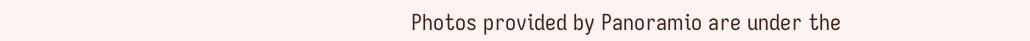Photos provided by Panoramio are under the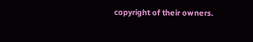copyright of their owners.